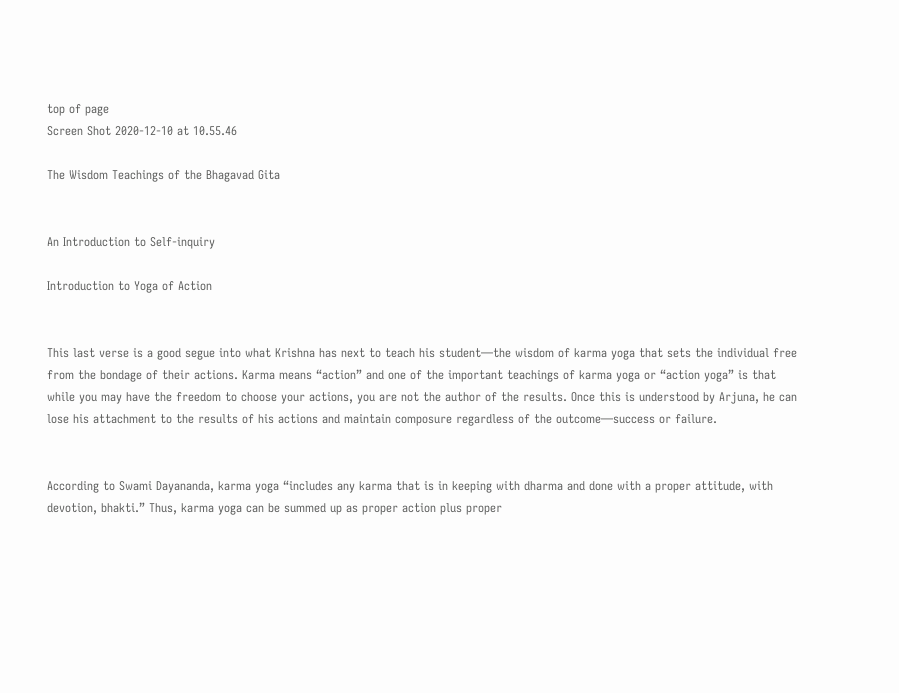top of page
Screen Shot 2020-12-10 at 10.55.46

The Wisdom Teachings of the Bhagavad Gita


An Introduction to Self-inquiry

Introduction to Yoga of Action


This last verse is a good segue into what Krishna has next to teach his student—the wisdom of karma yoga that sets the individual free from the bondage of their actions. Karma means “action” and one of the important teachings of karma yoga or “action yoga” is that while you may have the freedom to choose your actions, you are not the author of the results. Once this is understood by Arjuna, he can lose his attachment to the results of his actions and maintain composure regardless of the outcome—success or failure.


According to Swami Dayananda, karma yoga “includes any karma that is in keeping with dharma and done with a proper attitude, with devotion, bhakti.” Thus, karma yoga can be summed up as proper action plus proper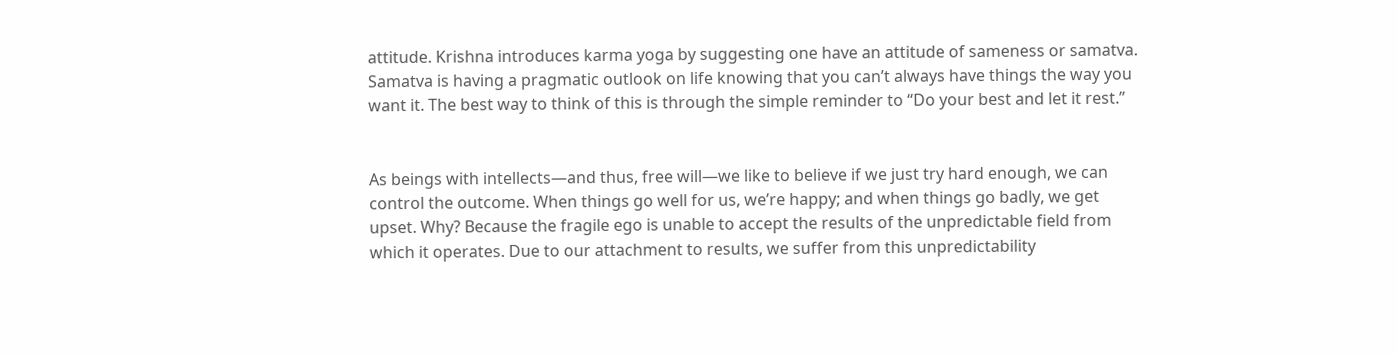attitude. Krishna introduces karma yoga by suggesting one have an attitude of sameness or samatva. Samatva is having a pragmatic outlook on life knowing that you can’t always have things the way you want it. The best way to think of this is through the simple reminder to “Do your best and let it rest.”


As beings with intellects—and thus, free will—we like to believe if we just try hard enough, we can control the outcome. When things go well for us, we’re happy; and when things go badly, we get upset. Why? Because the fragile ego is unable to accept the results of the unpredictable field from which it operates. Due to our attachment to results, we suffer from this unpredictability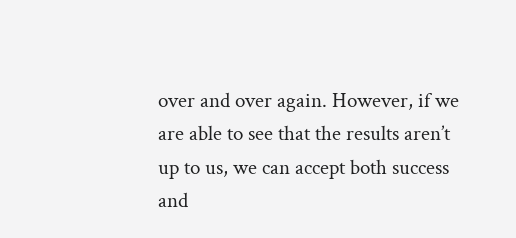over and over again. However, if we are able to see that the results aren’t up to us, we can accept both success and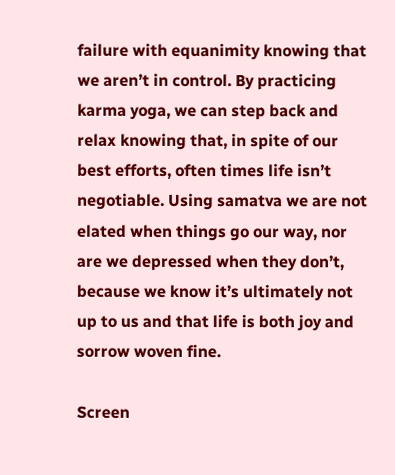failure with equanimity knowing that we aren’t in control. By practicing karma yoga, we can step back and relax knowing that, in spite of our best efforts, often times life isn’t negotiable. Using samatva we are not elated when things go our way, nor are we depressed when they don’t, because we know it’s ultimately not up to us and that life is both joy and sorrow woven fine.

Screen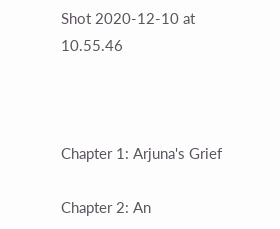Shot 2020-12-10 at 10.55.46



Chapter 1: Arjuna's Grief

Chapter 2: An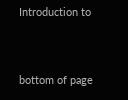Introduction to


bottom of page